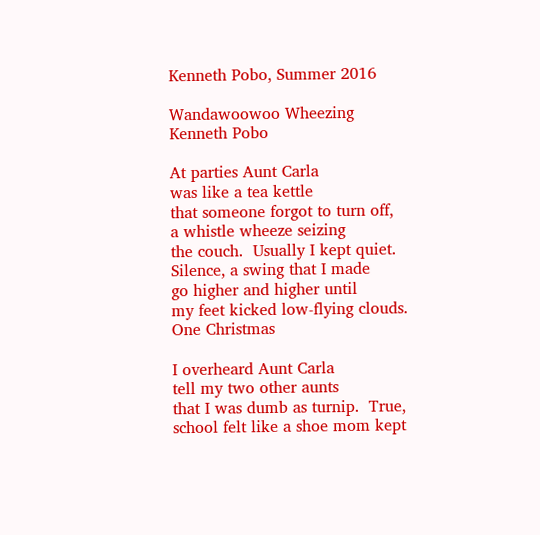Kenneth Pobo, Summer 2016

Wandawoowoo Wheezing
Kenneth Pobo

At parties Aunt Carla
was like a tea kettle
that someone forgot to turn off,
a whistle wheeze seizing
the couch.  Usually I kept quiet.
Silence, a swing that I made
go higher and higher until
my feet kicked low-flying clouds.
One Christmas

I overheard Aunt Carla
tell my two other aunts
that I was dumb as turnip.  True,
school felt like a shoe mom kept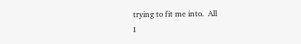trying to fit me into.  All
I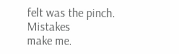felt was the pinch.  Mistakes
make me.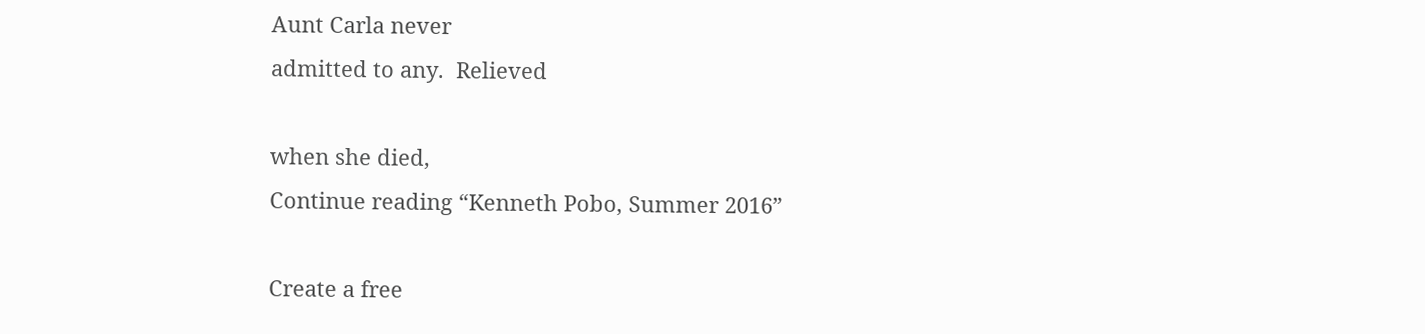Aunt Carla never
admitted to any.  Relieved

when she died,
Continue reading “Kenneth Pobo, Summer 2016”

Create a free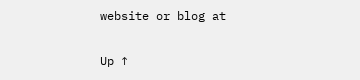website or blog at

Up ↑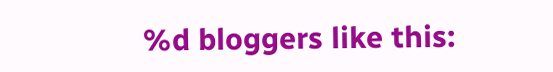%d bloggers like this: